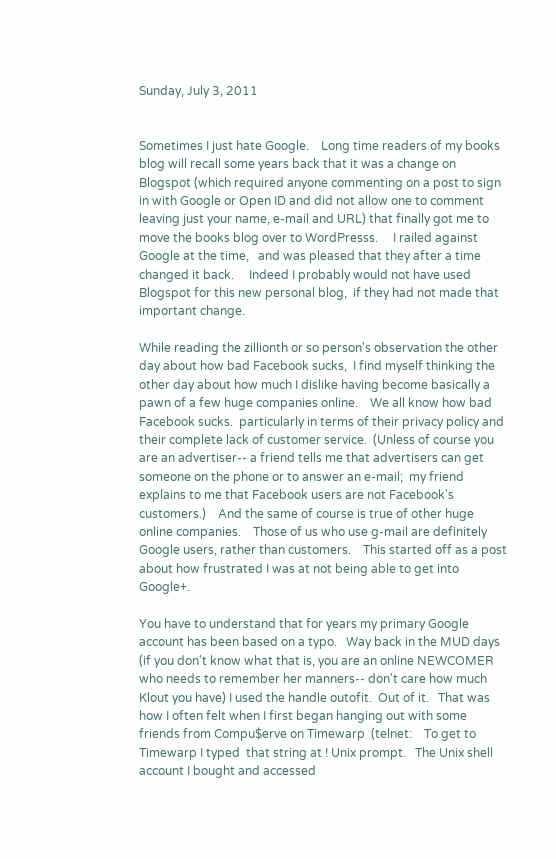Sunday, July 3, 2011


Sometimes I just hate Google.    Long time readers of my books blog will recall some years back that it was a change on Blogspot (which required anyone commenting on a post to sign in with Google or Open ID and did not allow one to comment leaving just your name, e-mail and URL) that finally got me to move the books blog over to WordPresss.     I railed against Google at the time,   and was pleased that they after a time changed it back.     Indeed I probably would not have used Blogspot for this new personal blog,  if they had not made that important change.

While reading the zillionth or so person's observation the other day about how bad Facebook sucks,  I find myself thinking the other day about how much I dislike having become basically a pawn of a few huge companies online.    We all know how bad Facebook sucks.  particularly in terms of their privacy policy and their complete lack of customer service.  (Unless of course you are an advertiser-- a friend tells me that advertisers can get someone on the phone or to answer an e-mail;  my friend explains to me that Facebook users are not Facebook's customers.)    And the same of course is true of other huge online companies.    Those of us who use g-mail are definitely Google users, rather than customers.    This started off as a post about how frustrated I was at not being able to get into Google+.

You have to understand that for years my primary Google account has been based on a typo.   Way back in the MUD days  (if you don't know what that is, you are an online NEWCOMER who needs to remember her manners-- don't care how much Klout you have) I used the handle outofit.  Out of it.   That was how I often felt when I first began hanging out with some friends from Compu$erve on Timewarp  (telnet:    To get to Timewarp I typed  that string at ! Unix prompt.   The Unix shell account I bought and accessed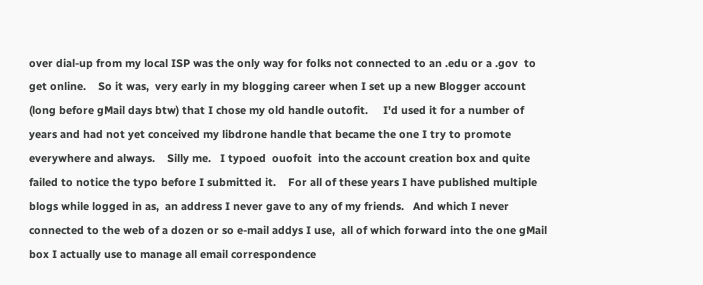over dial-up from my local ISP was the only way for folks not connected to an .edu or a .gov  to get online.    So it was,  very early in my blogging career when I set up a new Blogger account  (long before gMail days btw) that I chose my old handle outofit.     I'd used it for a number of years and had not yet conceived my libdrone handle that became the one I try to promote everywhere and always.    Silly me.   I typoed  ouofoit  into the account creation box and quite failed to notice the typo before I submitted it.    For all of these years I have published multiple blogs while logged in as,  an address I never gave to any of my friends.   And which I never connected to the web of a dozen or so e-mail addys I use,  all of which forward into the one gMail box I actually use to manage all email correspondence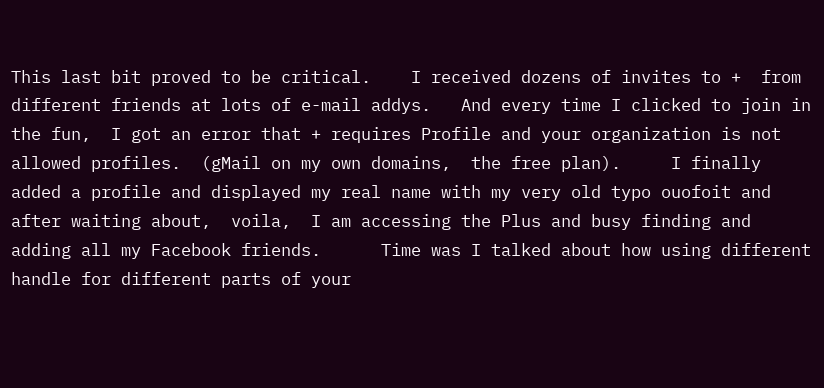This last bit proved to be critical.    I received dozens of invites to +  from different friends at lots of e-mail addys.   And every time I clicked to join in the fun,  I got an error that + requires Profile and your organization is not allowed profiles.  (gMail on my own domains,  the free plan).     I finally added a profile and displayed my real name with my very old typo ouofoit and after waiting about,  voila,  I am accessing the Plus and busy finding and adding all my Facebook friends.      Time was I talked about how using different handle for different parts of your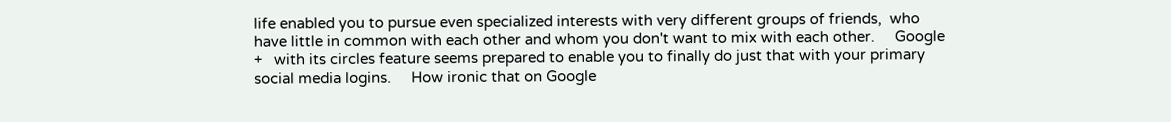life enabled you to pursue even specialized interests with very different groups of friends,  who have little in common with each other and whom you don't want to mix with each other.     Google +   with its circles feature seems prepared to enable you to finally do just that with your primary social media logins.     How ironic that on Google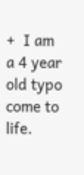+  I am a 4 year old typo come to life.